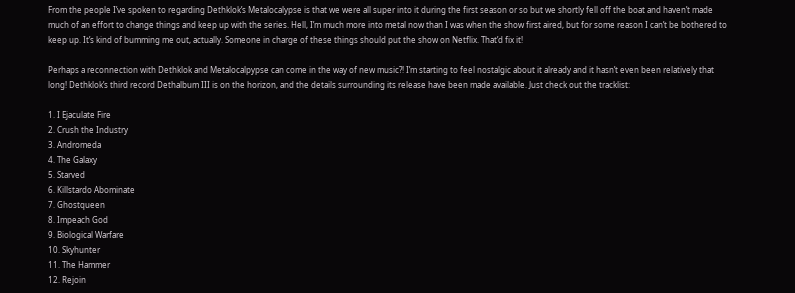From the people I’ve spoken to regarding Dethklok’s Metalocalypse is that we were all super into it during the first season or so but we shortly fell off the boat and haven’t made much of an effort to change things and keep up with the series. Hell, I’m much more into metal now than I was when the show first aired, but for some reason I can’t be bothered to keep up. It’s kind of bumming me out, actually. Someone in charge of these things should put the show on Netflix. That’d fix it!

Perhaps a reconnection with Dethklok and Metalocalpypse can come in the way of new music?! I’m starting to feel nostalgic about it already and it hasn’t even been relatively that long! Dethklok’s third record Dethalbum III is on the horizon, and the details surrounding its release have been made available. Just check out the tracklist:

1. I Ejaculate Fire
2. Crush the Industry
3. Andromeda
4. The Galaxy
5. Starved
6. Killstardo Abominate
7. Ghostqueen
8. Impeach God
9. Biological Warfare
10. Skyhunter
11. The Hammer
12. Rejoin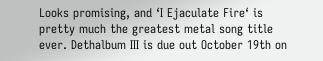Looks promising, and ‘I Ejaculate Fire‘ is pretty much the greatest metal song title ever. Dethalbum III is due out October 19th on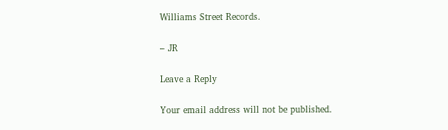Williams Street Records.

– JR

Leave a Reply

Your email address will not be published.